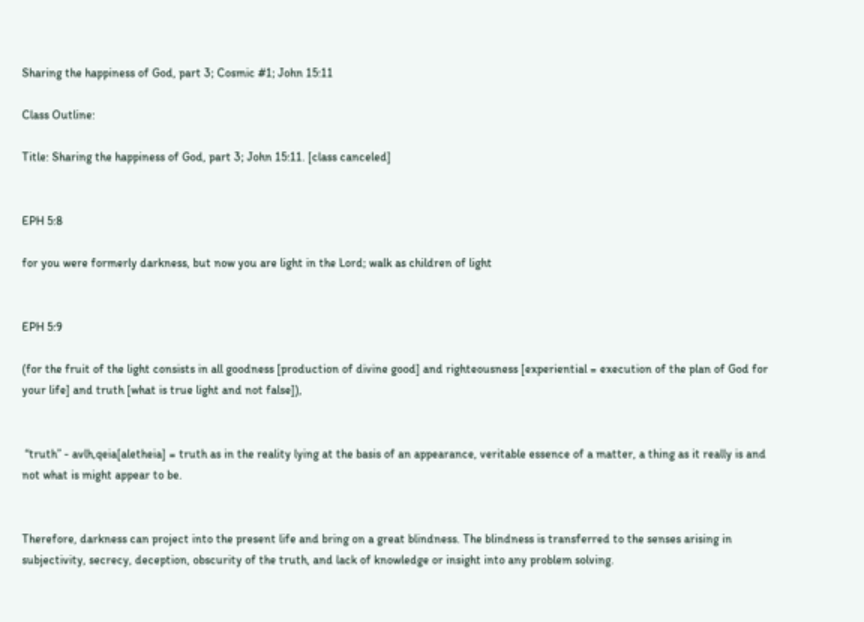Sharing the happiness of God, part 3; Cosmic #1; John 15:11

Class Outline:

Title: Sharing the happiness of God, part 3; John 15:11. [class canceled]


EPH 5:8

for you were formerly darkness, but now you are light in the Lord; walk as children of light


EPH 5:9

(for the fruit of the light consists in all goodness [production of divine good] and righteousness [experiential = execution of the plan of God for your life] and truth [what is true light and not false]),


 “truth” - avlh,qeia[aletheia] = truth as in the reality lying at the basis of an appearance, veritable essence of a matter, a thing as it really is and not what is might appear to be.


Therefore, darkness can project into the present life and bring on a great blindness. The blindness is transferred to the senses arising in subjectivity, secrecy, deception, obscurity of the truth, and lack of knowledge or insight into any problem solving.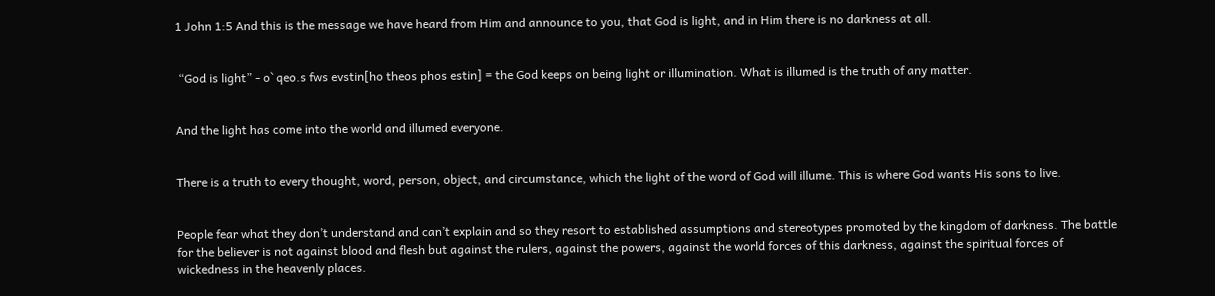1 John 1:5 And this is the message we have heard from Him and announce to you, that God is light, and in Him there is no darkness at all.


 “God is light” - o` qeo.s fws evstin[ho theos phos estin] = the God keeps on being light or illumination. What is illumed is the truth of any matter.


And the light has come into the world and illumed everyone.


There is a truth to every thought, word, person, object, and circumstance, which the light of the word of God will illume. This is where God wants His sons to live.


People fear what they don’t understand and can’t explain and so they resort to established assumptions and stereotypes promoted by the kingdom of darkness. The battle for the believer is not against blood and flesh but against the rulers, against the powers, against the world forces of this darkness, against the spiritual forces of wickedness in the heavenly places.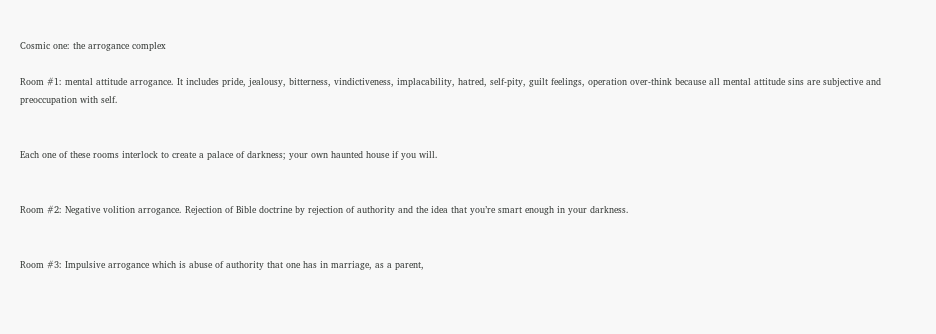Cosmic one: the arrogance complex

Room #1: mental attitude arrogance. It includes pride, jealousy, bitterness, vindictiveness, implacability, hatred, self-pity, guilt feelings, operation over-think because all mental attitude sins are subjective and preoccupation with self.


Each one of these rooms interlock to create a palace of darkness; your own haunted house if you will.


Room #2: Negative volition arrogance. Rejection of Bible doctrine by rejection of authority and the idea that you’re smart enough in your darkness.


Room #3: Impulsive arrogance which is abuse of authority that one has in marriage, as a parent,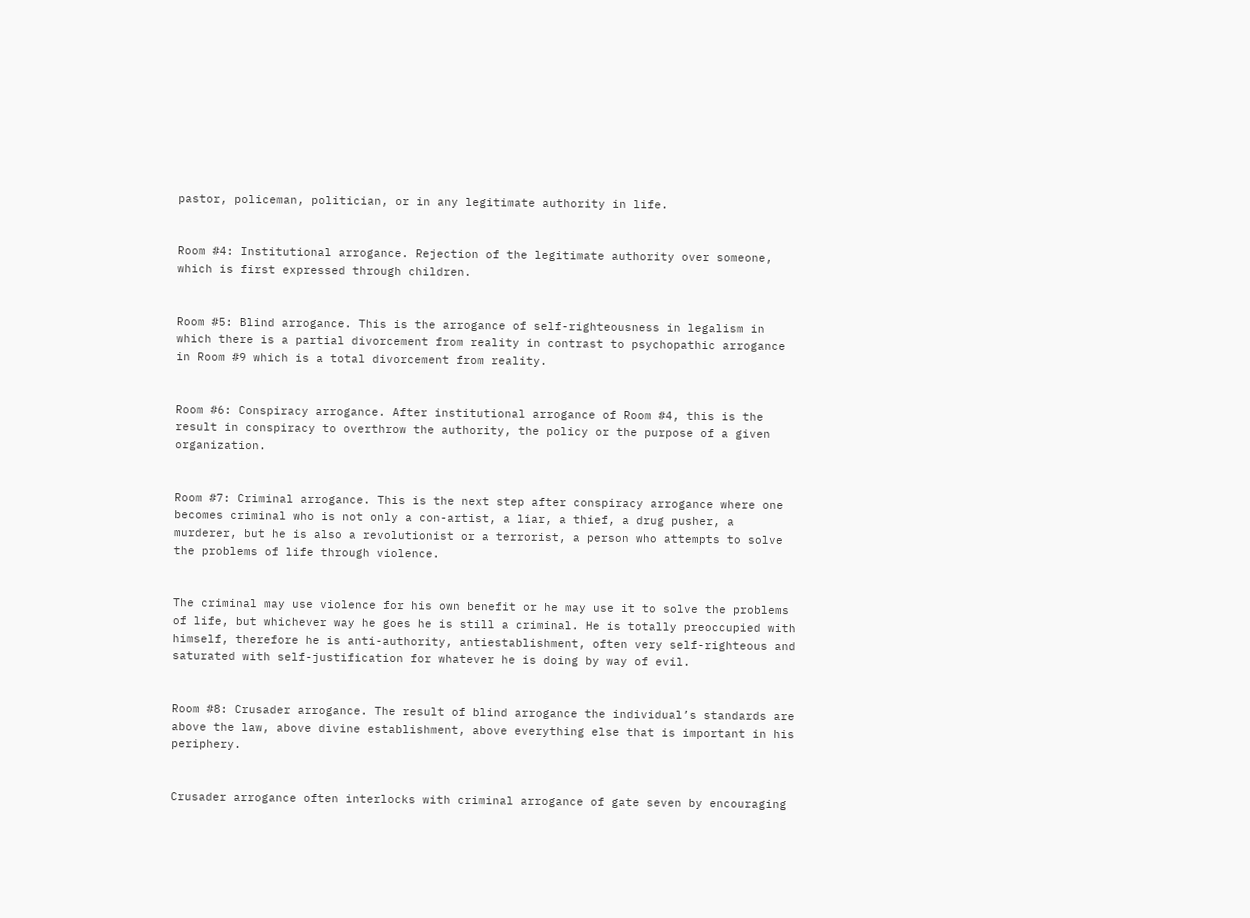pastor, policeman, politician, or in any legitimate authority in life.


Room #4: Institutional arrogance. Rejection of the legitimate authority over someone, which is first expressed through children.


Room #5: Blind arrogance. This is the arrogance of self-righteousness in legalism in which there is a partial divorcement from reality in contrast to psychopathic arrogance in Room #9 which is a total divorcement from reality.


Room #6: Conspiracy arrogance. After institutional arrogance of Room #4, this is the result in conspiracy to overthrow the authority, the policy or the purpose of a given organization.


Room #7: Criminal arrogance. This is the next step after conspiracy arrogance where one becomes criminal who is not only a con-artist, a liar, a thief, a drug pusher, a murderer, but he is also a revolutionist or a terrorist, a person who attempts to solve the problems of life through violence.


The criminal may use violence for his own benefit or he may use it to solve the problems of life, but whichever way he goes he is still a criminal. He is totally preoccupied with himself, therefore he is anti-authority, antiestablishment, often very self-righteous and saturated with self-justification for whatever he is doing by way of evil.


Room #8: Crusader arrogance. The result of blind arrogance the individual’s standards are above the law, above divine establishment, above everything else that is important in his periphery.


Crusader arrogance often interlocks with criminal arrogance of gate seven by encouraging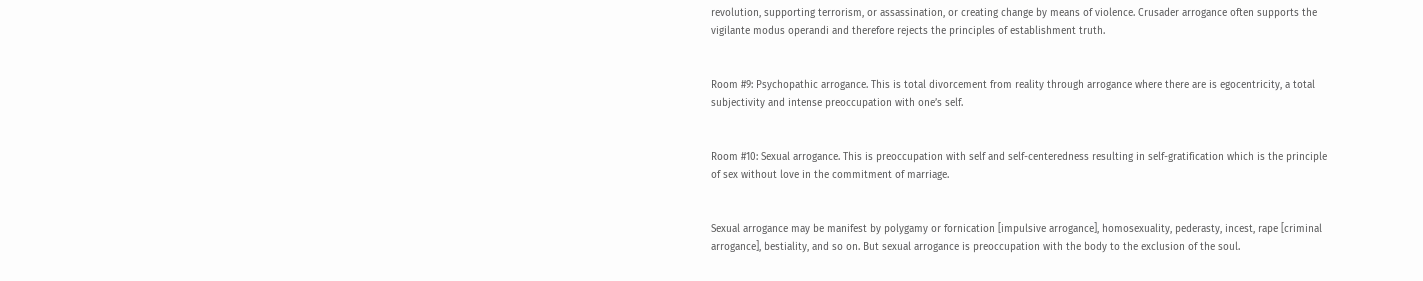revolution, supporting terrorism, or assassination, or creating change by means of violence. Crusader arrogance often supports the vigilante modus operandi and therefore rejects the principles of establishment truth.


Room #9: Psychopathic arrogance. This is total divorcement from reality through arrogance where there are is egocentricity, a total subjectivity and intense preoccupation with one’s self.


Room #10: Sexual arrogance. This is preoccupation with self and self-centeredness resulting in self-gratification which is the principle of sex without love in the commitment of marriage.


Sexual arrogance may be manifest by polygamy or fornication [impulsive arrogance], homosexuality, pederasty, incest, rape [criminal arrogance], bestiality, and so on. But sexual arrogance is preoccupation with the body to the exclusion of the soul.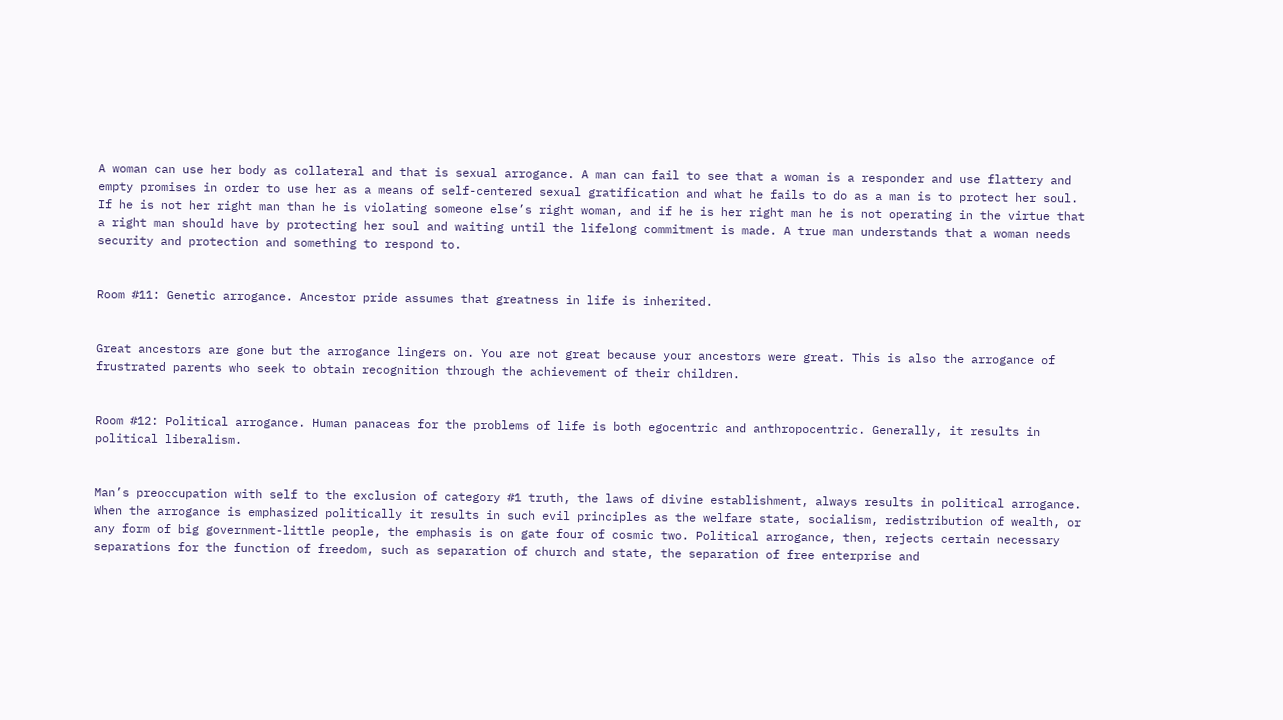A woman can use her body as collateral and that is sexual arrogance. A man can fail to see that a woman is a responder and use flattery and empty promises in order to use her as a means of self-centered sexual gratification and what he fails to do as a man is to protect her soul. If he is not her right man than he is violating someone else’s right woman, and if he is her right man he is not operating in the virtue that a right man should have by protecting her soul and waiting until the lifelong commitment is made. A true man understands that a woman needs security and protection and something to respond to.


Room #11: Genetic arrogance. Ancestor pride assumes that greatness in life is inherited.


Great ancestors are gone but the arrogance lingers on. You are not great because your ancestors were great. This is also the arrogance of frustrated parents who seek to obtain recognition through the achievement of their children.


Room #12: Political arrogance. Human panaceas for the problems of life is both egocentric and anthropocentric. Generally, it results in political liberalism.


Man’s preoccupation with self to the exclusion of category #1 truth, the laws of divine establishment, always results in political arrogance. When the arrogance is emphasized politically it results in such evil principles as the welfare state, socialism, redistribution of wealth, or any form of big government-little people, the emphasis is on gate four of cosmic two. Political arrogance, then, rejects certain necessary separations for the function of freedom, such as separation of church and state, the separation of free enterprise and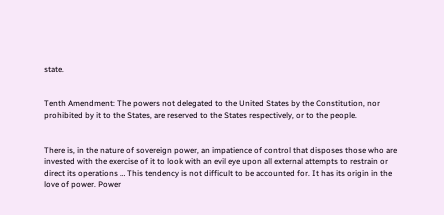state.


Tenth Amendment: The powers not delegated to the United States by the Constitution, nor prohibited by it to the States, are reserved to the States respectively, or to the people.


There is, in the nature of sovereign power, an impatience of control that disposes those who are invested with the exercise of it to look with an evil eye upon all external attempts to restrain or direct its operations … This tendency is not difficult to be accounted for. It has its origin in the love of power. Power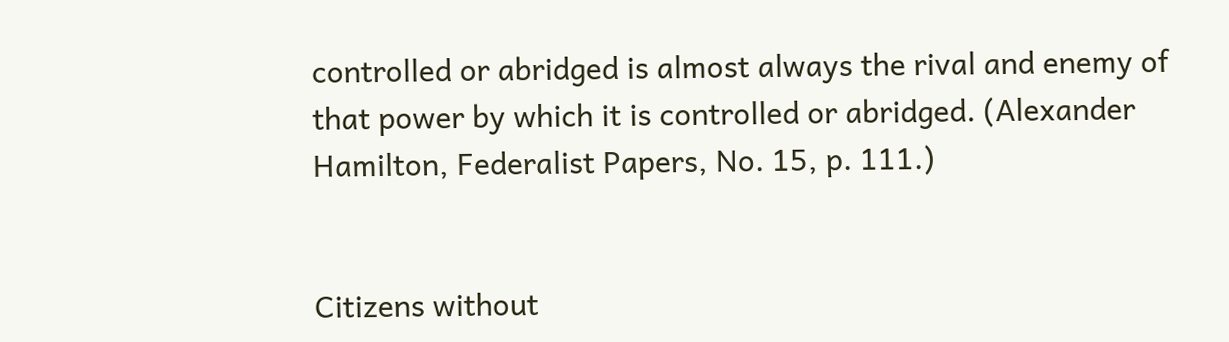controlled or abridged is almost always the rival and enemy of that power by which it is controlled or abridged. (Alexander Hamilton, Federalist Papers, No. 15, p. 111.)


Citizens without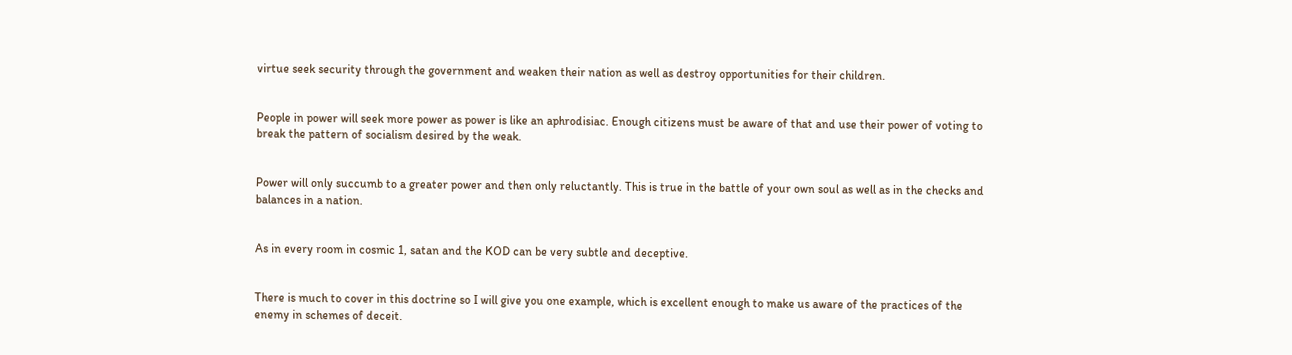virtue seek security through the government and weaken their nation as well as destroy opportunities for their children.


People in power will seek more power as power is like an aphrodisiac. Enough citizens must be aware of that and use their power of voting to break the pattern of socialism desired by the weak.


Power will only succumb to a greater power and then only reluctantly. This is true in the battle of your own soul as well as in the checks and balances in a nation.


As in every room in cosmic 1, satan and the KOD can be very subtle and deceptive.


There is much to cover in this doctrine so I will give you one example, which is excellent enough to make us aware of the practices of the enemy in schemes of deceit.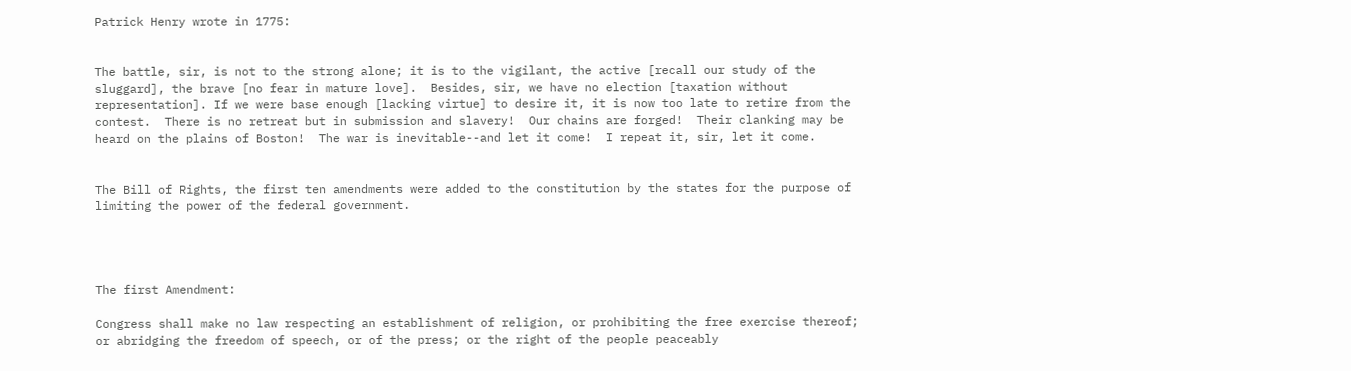Patrick Henry wrote in 1775:


The battle, sir, is not to the strong alone; it is to the vigilant, the active [recall our study of the sluggard], the brave [no fear in mature love].  Besides, sir, we have no election [taxation without representation]. If we were base enough [lacking virtue] to desire it, it is now too late to retire from the contest.  There is no retreat but in submission and slavery!  Our chains are forged!  Their clanking may be heard on the plains of Boston!  The war is inevitable--and let it come!  I repeat it, sir, let it come.


The Bill of Rights, the first ten amendments were added to the constitution by the states for the purpose of limiting the power of the federal government.




The first Amendment:

Congress shall make no law respecting an establishment of religion, or prohibiting the free exercise thereof; or abridging the freedom of speech, or of the press; or the right of the people peaceably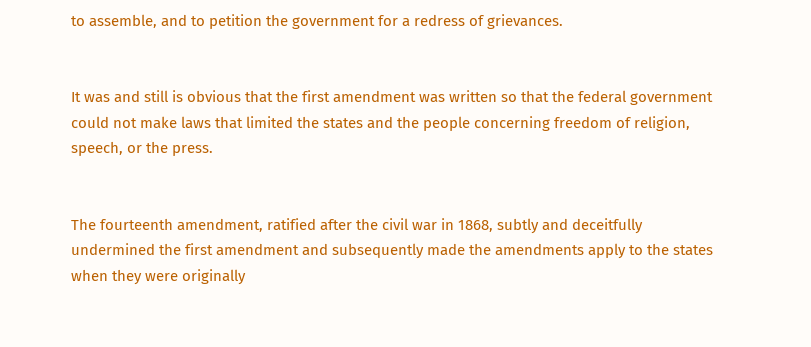to assemble, and to petition the government for a redress of grievances.


It was and still is obvious that the first amendment was written so that the federal government could not make laws that limited the states and the people concerning freedom of religion, speech, or the press.


The fourteenth amendment, ratified after the civil war in 1868, subtly and deceitfully undermined the first amendment and subsequently made the amendments apply to the states when they were originally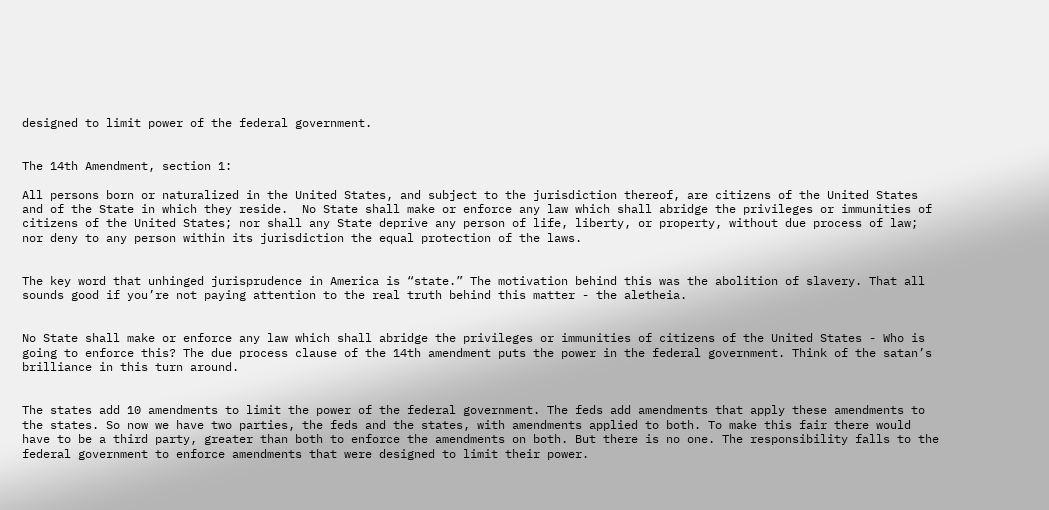designed to limit power of the federal government.


The 14th Amendment, section 1:

All persons born or naturalized in the United States, and subject to the jurisdiction thereof, are citizens of the United States and of the State in which they reside.  No State shall make or enforce any law which shall abridge the privileges or immunities of citizens of the United States; nor shall any State deprive any person of life, liberty, or property, without due process of law; nor deny to any person within its jurisdiction the equal protection of the laws.


The key word that unhinged jurisprudence in America is “state.” The motivation behind this was the abolition of slavery. That all sounds good if you’re not paying attention to the real truth behind this matter - the aletheia.


No State shall make or enforce any law which shall abridge the privileges or immunities of citizens of the United States - Who is going to enforce this? The due process clause of the 14th amendment puts the power in the federal government. Think of the satan’s brilliance in this turn around.


The states add 10 amendments to limit the power of the federal government. The feds add amendments that apply these amendments to the states. So now we have two parties, the feds and the states, with amendments applied to both. To make this fair there would have to be a third party, greater than both to enforce the amendments on both. But there is no one. The responsibility falls to the federal government to enforce amendments that were designed to limit their power.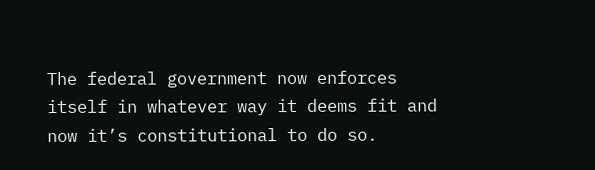The federal government now enforces itself in whatever way it deems fit and now it’s constitutional to do so.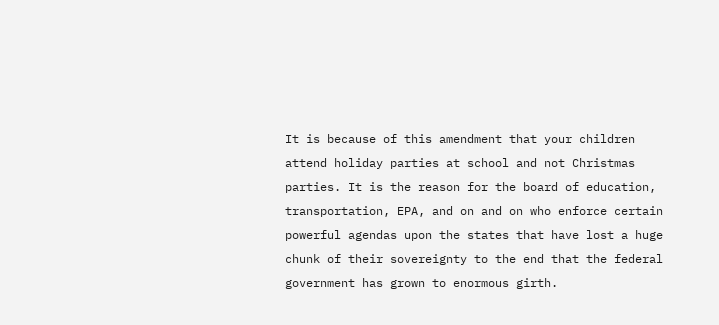It is because of this amendment that your children attend holiday parties at school and not Christmas parties. It is the reason for the board of education, transportation, EPA, and on and on who enforce certain powerful agendas upon the states that have lost a huge chunk of their sovereignty to the end that the federal government has grown to enormous girth.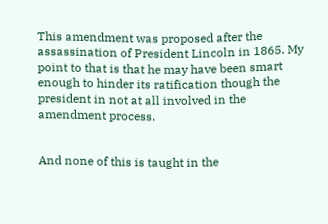This amendment was proposed after the assassination of President Lincoln in 1865. My point to that is that he may have been smart enough to hinder its ratification though the president in not at all involved in the amendment process.


And none of this is taught in the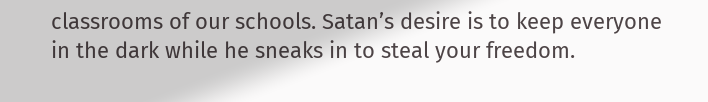classrooms of our schools. Satan’s desire is to keep everyone in the dark while he sneaks in to steal your freedom.